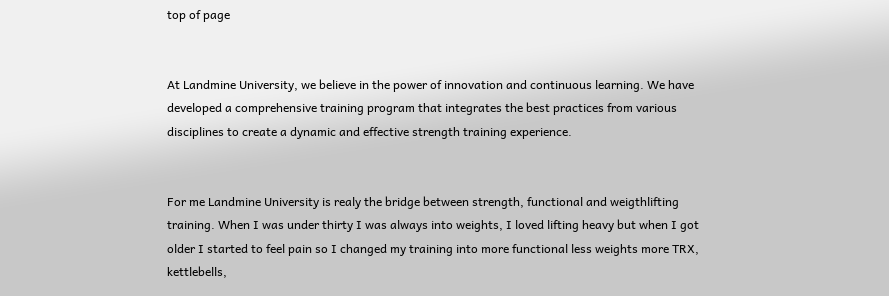top of page


At Landmine University, we believe in the power of innovation and continuous learning. We have developed a comprehensive training program that integrates the best practices from various disciplines to create a dynamic and effective strength training experience.


For me Landmine University is realy the bridge between strength, functional and weigthlifting training. When I was under thirty I was always into weights, I loved lifting heavy but when I got older I started to feel pain so I changed my training into more functional less weights more TRX, kettlebells,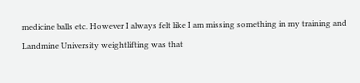medicine balls etc. However I always felt like I am missing something in my training and Landmine University weightlifting was that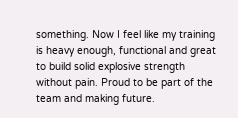something. Now I feel like my training is heavy enough, functional and great to build solid explosive strength without pain. Proud to be part of the team and making future.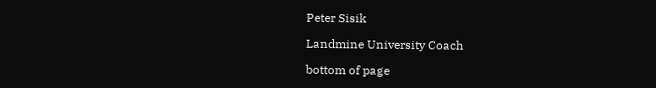Peter Sisik

Landmine University Coach

bottom of page